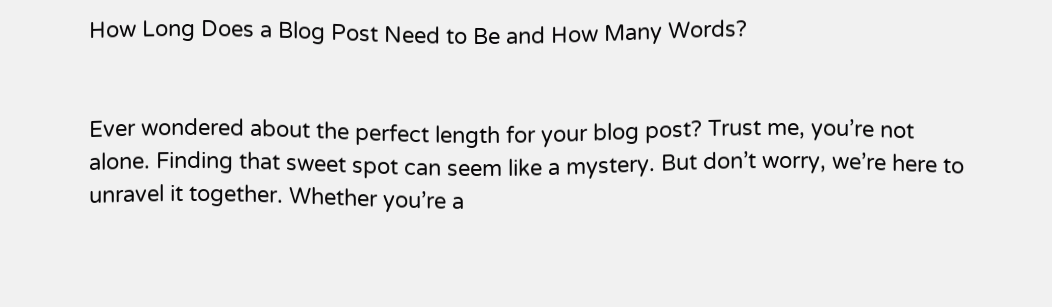How Long Does a Blog Post Need to Be and How Many Words?


Ever wondered about the perfect length for your blog post? Trust me, you’re not alone. Finding that sweet spot can seem like a mystery. But don’t worry, we’re here to unravel it together. Whether you’re a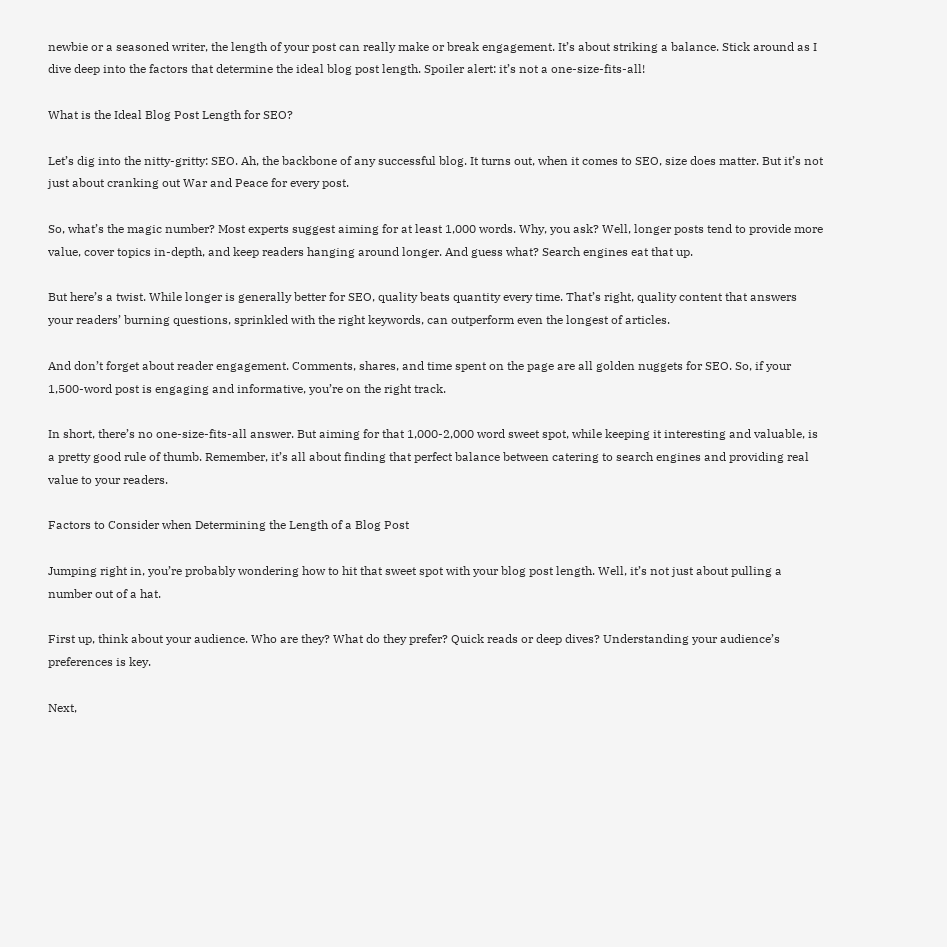newbie or a seasoned writer, the length of your post can really make or break engagement. It’s about striking a balance. Stick around as I dive deep into the factors that determine the ideal blog post length. Spoiler alert: it’s not a one-size-fits-all!

What is the Ideal Blog Post Length for SEO?

Let’s dig into the nitty-gritty: SEO. Ah, the backbone of any successful blog. It turns out, when it comes to SEO, size does matter. But it’s not just about cranking out War and Peace for every post.

So, what’s the magic number? Most experts suggest aiming for at least 1,000 words. Why, you ask? Well, longer posts tend to provide more value, cover topics in-depth, and keep readers hanging around longer. And guess what? Search engines eat that up.

But here’s a twist. While longer is generally better for SEO, quality beats quantity every time. That’s right, quality content that answers your readers’ burning questions, sprinkled with the right keywords, can outperform even the longest of articles.

And don’t forget about reader engagement. Comments, shares, and time spent on the page are all golden nuggets for SEO. So, if your 1,500-word post is engaging and informative, you’re on the right track.

In short, there’s no one-size-fits-all answer. But aiming for that 1,000-2,000 word sweet spot, while keeping it interesting and valuable, is a pretty good rule of thumb. Remember, it’s all about finding that perfect balance between catering to search engines and providing real value to your readers.

Factors to Consider when Determining the Length of a Blog Post

Jumping right in, you’re probably wondering how to hit that sweet spot with your blog post length. Well, it’s not just about pulling a number out of a hat.

First up, think about your audience. Who are they? What do they prefer? Quick reads or deep dives? Understanding your audience’s preferences is key.

Next,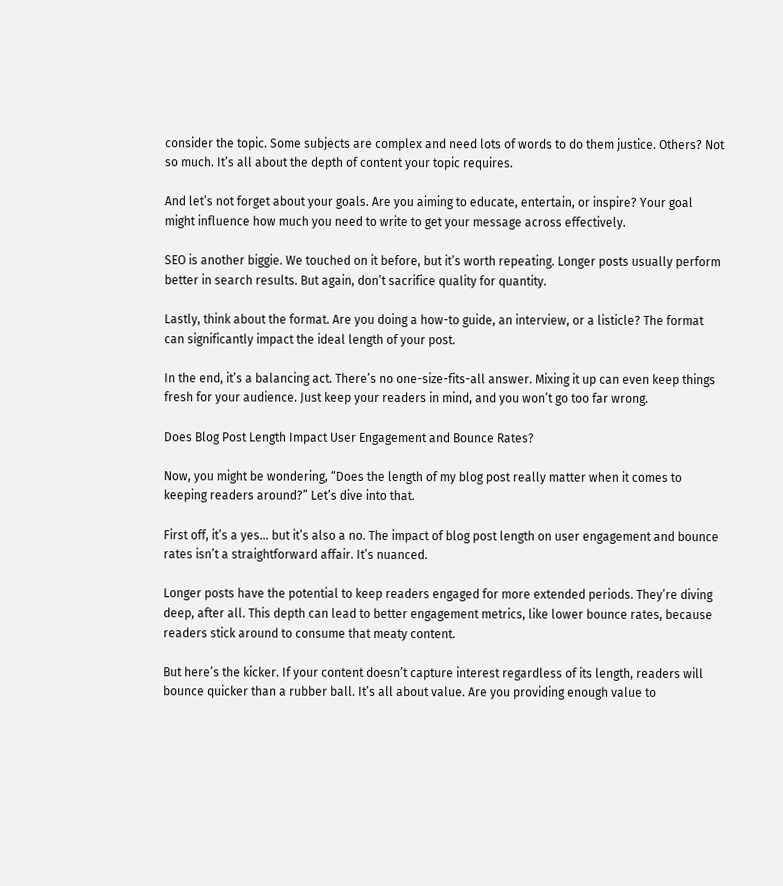consider the topic. Some subjects are complex and need lots of words to do them justice. Others? Not so much. It’s all about the depth of content your topic requires.

And let’s not forget about your goals. Are you aiming to educate, entertain, or inspire? Your goal might influence how much you need to write to get your message across effectively.

SEO is another biggie. We touched on it before, but it’s worth repeating. Longer posts usually perform better in search results. But again, don’t sacrifice quality for quantity.

Lastly, think about the format. Are you doing a how-to guide, an interview, or a listicle? The format can significantly impact the ideal length of your post.

In the end, it’s a balancing act. There’s no one-size-fits-all answer. Mixing it up can even keep things fresh for your audience. Just keep your readers in mind, and you won’t go too far wrong.

Does Blog Post Length Impact User Engagement and Bounce Rates?

Now, you might be wondering, “Does the length of my blog post really matter when it comes to keeping readers around?” Let’s dive into that.

First off, it’s a yes… but it’s also a no. The impact of blog post length on user engagement and bounce rates isn’t a straightforward affair. It’s nuanced.

Longer posts have the potential to keep readers engaged for more extended periods. They’re diving deep, after all. This depth can lead to better engagement metrics, like lower bounce rates, because readers stick around to consume that meaty content.

But here’s the kicker. If your content doesn’t capture interest regardless of its length, readers will bounce quicker than a rubber ball. It’s all about value. Are you providing enough value to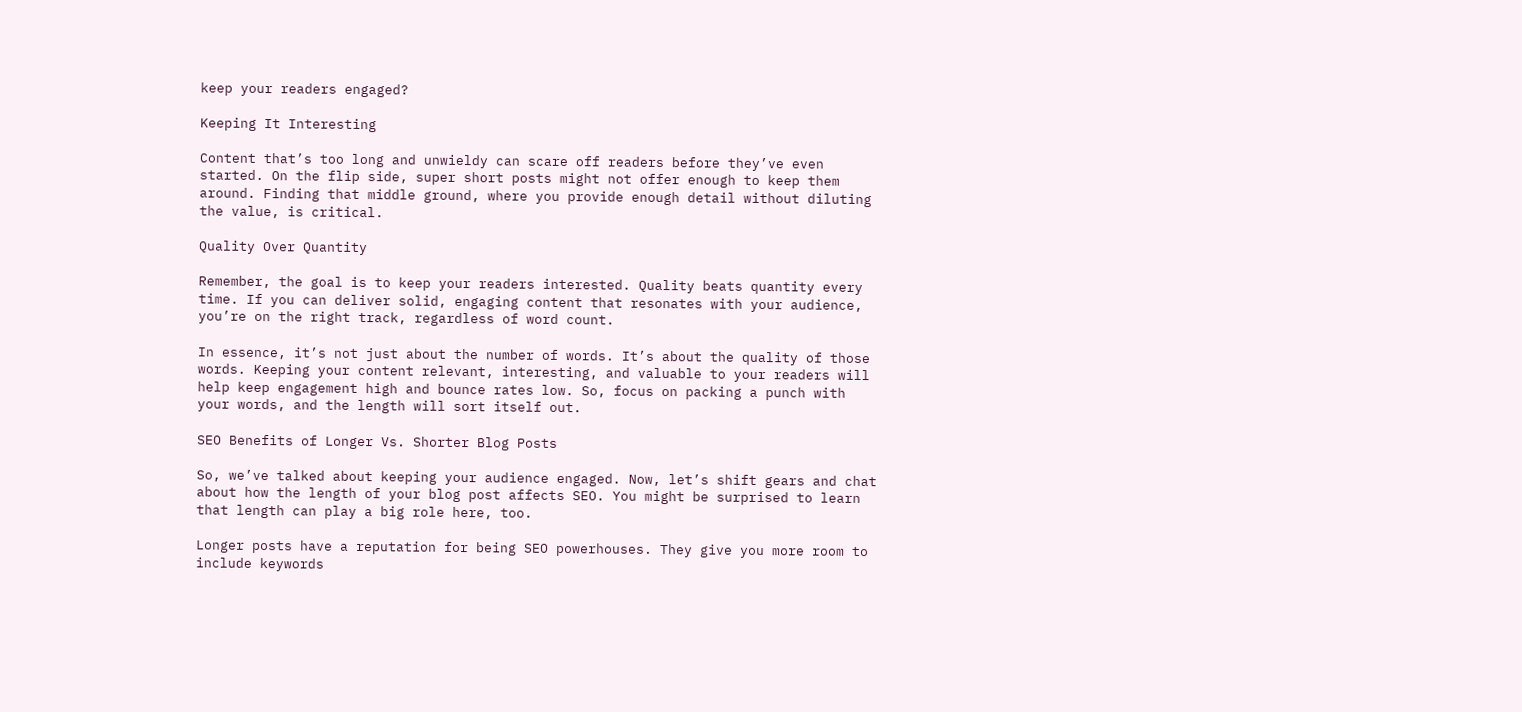keep your readers engaged?

Keeping It Interesting

Content that’s too long and unwieldy can scare off readers before they’ve even started. On the flip side, super short posts might not offer enough to keep them around. Finding that middle ground, where you provide enough detail without diluting the value, is critical.

Quality Over Quantity

Remember, the goal is to keep your readers interested. Quality beats quantity every time. If you can deliver solid, engaging content that resonates with your audience, you’re on the right track, regardless of word count.

In essence, it’s not just about the number of words. It’s about the quality of those words. Keeping your content relevant, interesting, and valuable to your readers will help keep engagement high and bounce rates low. So, focus on packing a punch with your words, and the length will sort itself out.

SEO Benefits of Longer Vs. Shorter Blog Posts

So, we’ve talked about keeping your audience engaged. Now, let’s shift gears and chat about how the length of your blog post affects SEO. You might be surprised to learn that length can play a big role here, too.

Longer posts have a reputation for being SEO powerhouses. They give you more room to include keywords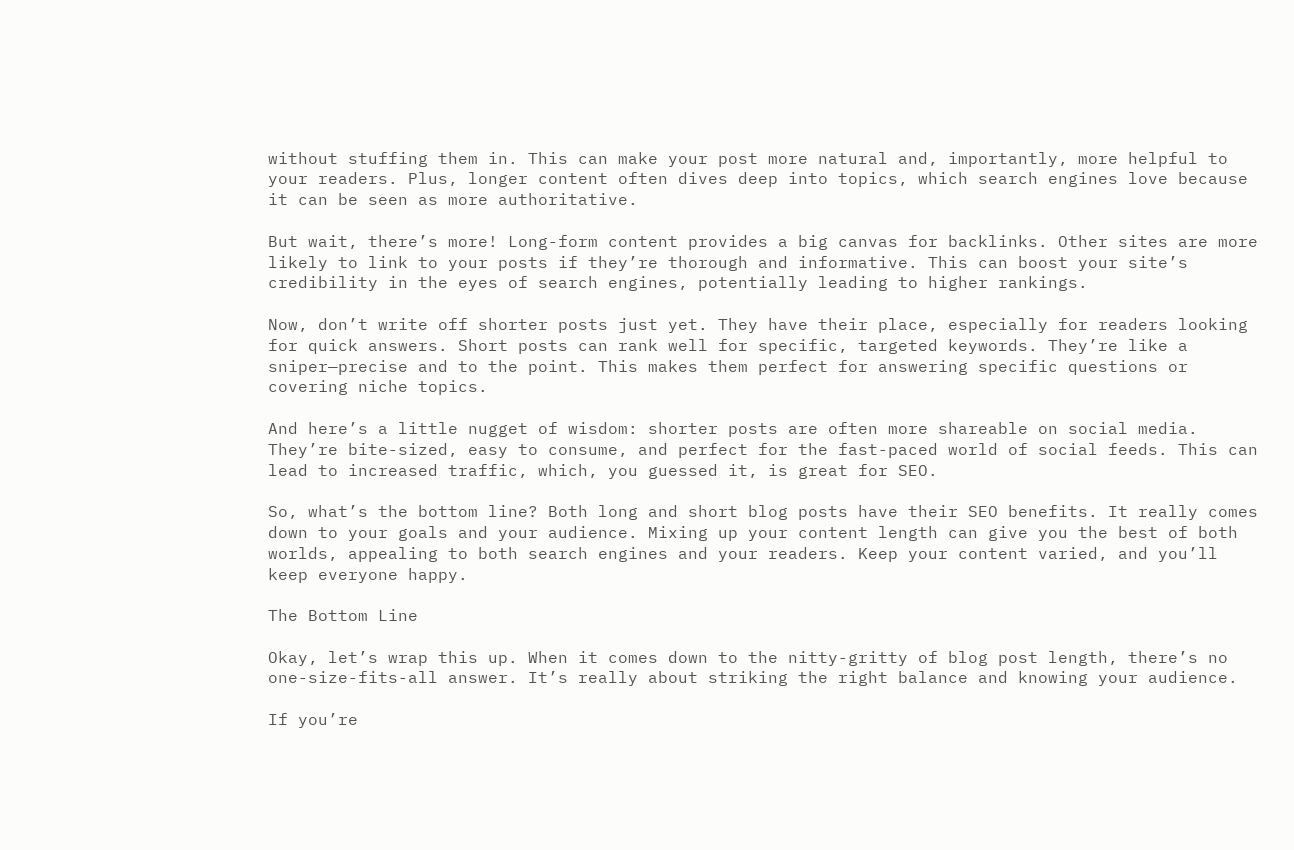without stuffing them in. This can make your post more natural and, importantly, more helpful to your readers. Plus, longer content often dives deep into topics, which search engines love because it can be seen as more authoritative.

But wait, there’s more! Long-form content provides a big canvas for backlinks. Other sites are more likely to link to your posts if they’re thorough and informative. This can boost your site’s credibility in the eyes of search engines, potentially leading to higher rankings.

Now, don’t write off shorter posts just yet. They have their place, especially for readers looking for quick answers. Short posts can rank well for specific, targeted keywords. They’re like a sniper—precise and to the point. This makes them perfect for answering specific questions or covering niche topics.

And here’s a little nugget of wisdom: shorter posts are often more shareable on social media. They’re bite-sized, easy to consume, and perfect for the fast-paced world of social feeds. This can lead to increased traffic, which, you guessed it, is great for SEO.

So, what’s the bottom line? Both long and short blog posts have their SEO benefits. It really comes down to your goals and your audience. Mixing up your content length can give you the best of both worlds, appealing to both search engines and your readers. Keep your content varied, and you’ll keep everyone happy.

The Bottom Line

Okay, let’s wrap this up. When it comes down to the nitty-gritty of blog post length, there’s no one-size-fits-all answer. It’s really about striking the right balance and knowing your audience.

If you’re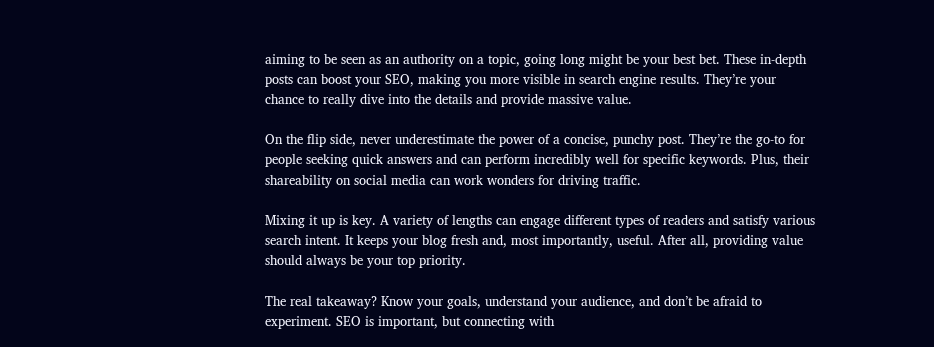aiming to be seen as an authority on a topic, going long might be your best bet. These in-depth posts can boost your SEO, making you more visible in search engine results. They’re your chance to really dive into the details and provide massive value.

On the flip side, never underestimate the power of a concise, punchy post. They’re the go-to for people seeking quick answers and can perform incredibly well for specific keywords. Plus, their shareability on social media can work wonders for driving traffic.

Mixing it up is key. A variety of lengths can engage different types of readers and satisfy various search intent. It keeps your blog fresh and, most importantly, useful. After all, providing value should always be your top priority.

The real takeaway? Know your goals, understand your audience, and don’t be afraid to experiment. SEO is important, but connecting with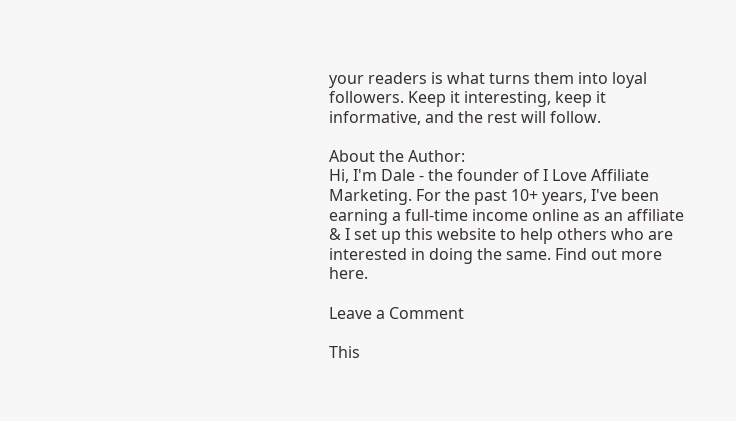your readers is what turns them into loyal followers. Keep it interesting, keep it informative, and the rest will follow.

About the Author:
Hi, I'm Dale - the founder of I Love Affiliate Marketing. For the past 10+ years, I've been earning a full-time income online as an affiliate & I set up this website to help others who are interested in doing the same. Find out more here.

Leave a Comment

This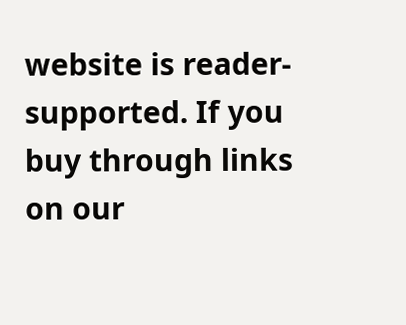website is reader-supported. If you buy through links on our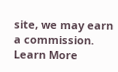site, we may earn a commission. Learn More